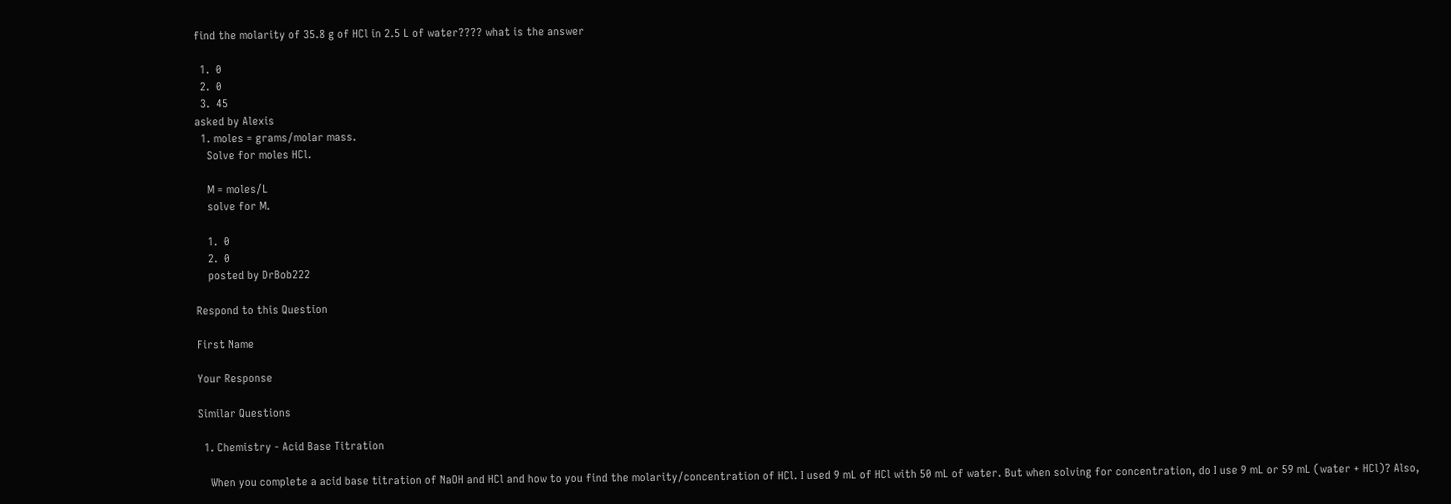find the molarity of 35.8 g of HCl in 2.5 L of water???? what is the answer

  1.  0
  2.  0
  3.  45
asked by Alexis
  1. moles = grams/molar mass.
    Solve for moles HCl.

    M = moles/L
    solve for M.

    1.  0
    2.  0
    posted by DrBob222

Respond to this Question

First Name

Your Response

Similar Questions

  1. Chemistry - Acid Base Titration

    When you complete a acid base titration of NaOH and HCl and how to you find the molarity/concentration of HCl. I used 9 mL of HCl with 50 mL of water. But when solving for concentration, do I use 9 mL or 59 mL (water + HCl)? Also,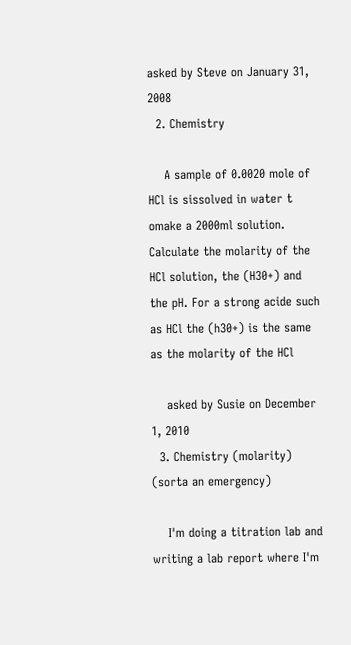asked by Steve on January 31, 2008
  2. Chemistry

    A sample of 0.0020 mole of HCl is sissolved in water t omake a 2000ml solution. Calculate the molarity of the HCl solution, the (H30+) and the pH. For a strong acide such as HCl the (h30+) is the same as the molarity of the HCl

    asked by Susie on December 1, 2010
  3. Chemistry (molarity) (sorta an emergency)

    I'm doing a titration lab and writing a lab report where I'm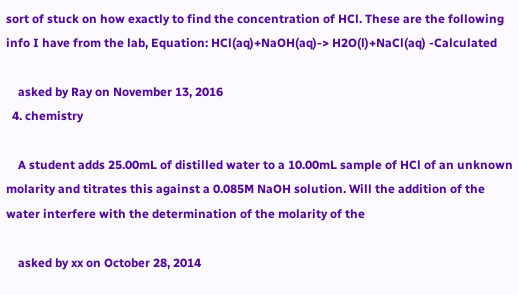sort of stuck on how exactly to find the concentration of HCl. These are the following info I have from the lab, Equation: HCl(aq)+NaOH(aq)-> H2O(l)+NaCl(aq) -Calculated

    asked by Ray on November 13, 2016
  4. chemistry

    A student adds 25.00mL of distilled water to a 10.00mL sample of HCl of an unknown molarity and titrates this against a 0.085M NaOH solution. Will the addition of the water interfere with the determination of the molarity of the

    asked by xx on October 28, 2014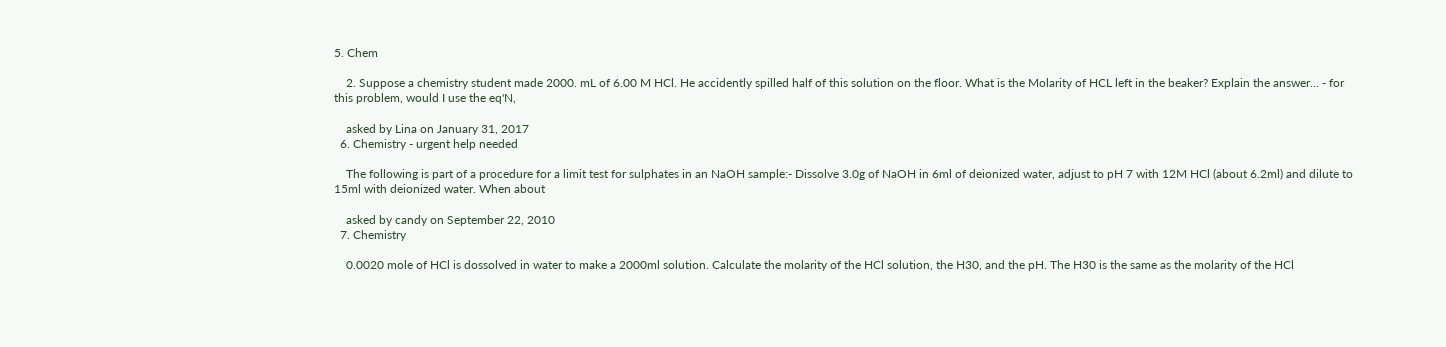5. Chem

    2. Suppose a chemistry student made 2000. mL of 6.00 M HCl. He accidently spilled half of this solution on the floor. What is the Molarity of HCL left in the beaker? Explain the answer... - for this problem, would I use the eq'N,

    asked by Lina on January 31, 2017
  6. Chemistry - urgent help needed

    The following is part of a procedure for a limit test for sulphates in an NaOH sample:- Dissolve 3.0g of NaOH in 6ml of deionized water, adjust to pH 7 with 12M HCl (about 6.2ml) and dilute to 15ml with deionized water. When about

    asked by candy on September 22, 2010
  7. Chemistry

    0.0020 mole of HCl is dossolved in water to make a 2000ml solution. Calculate the molarity of the HCl solution, the H30, and the pH. The H30 is the same as the molarity of the HCl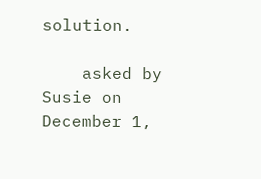solution.

    asked by Susie on December 1,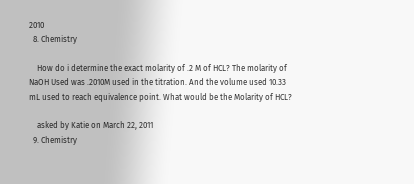2010
  8. Chemistry

    How do i determine the exact molarity of .2 M of HCL? The molarity of NaOH Used was .2010M used in the titration. And the volume used 10.33 mL used to reach equivalence point. What would be the Molarity of HCL?

    asked by Katie on March 22, 2011
  9. Chemistry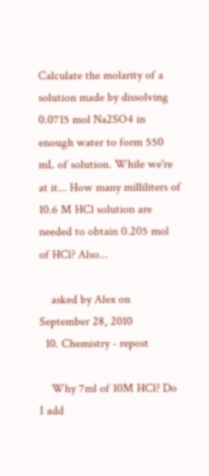Calculate the molarity of a solution made by dissolving 0.0715 mol Na2SO4 in enough water to form 550 mL of solution. While we're at it... How many milliliters of 10.6 M HCl solution are needed to obtain 0.205 mol of HCl? Also...

    asked by Alex on September 28, 2010
  10. Chemistry - repost

    Why 7ml of 10M HCl? Do I add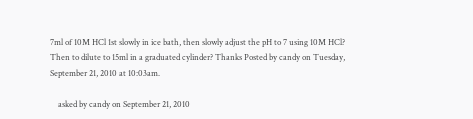7ml of 10M HCl 1st slowly in ice bath, then slowly adjust the pH to 7 using 10M HCl? Then to dilute to 15ml in a graduated cylinder? Thanks Posted by candy on Tuesday, September 21, 2010 at 10:03am.

    asked by candy on September 21, 2010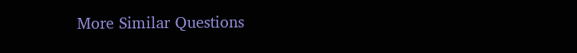More Similar Questions